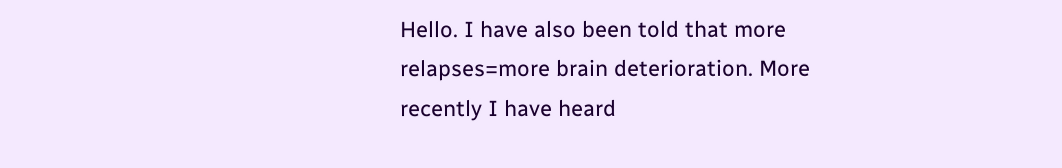Hello. I have also been told that more relapses=more brain deterioration. More recently I have heard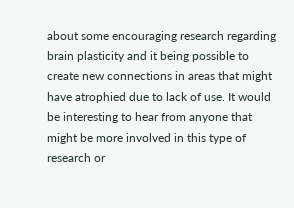about some encouraging research regarding brain plasticity and it being possible to create new connections in areas that might have atrophied due to lack of use. It would be interesting to hear from anyone that might be more involved in this type of research or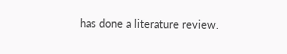has done a literature review.